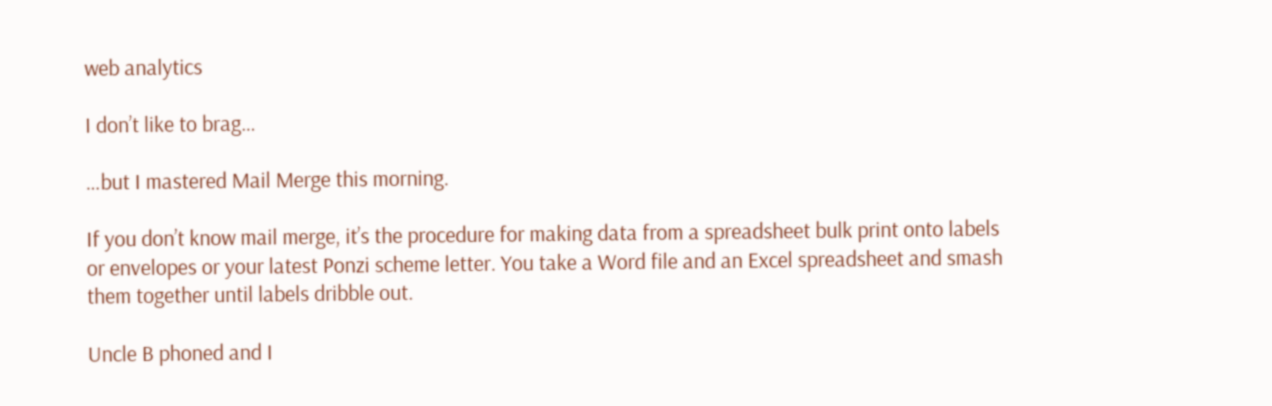web analytics

I don’t like to brag…

…but I mastered Mail Merge this morning.

If you don’t know mail merge, it’s the procedure for making data from a spreadsheet bulk print onto labels or envelopes or your latest Ponzi scheme letter. You take a Word file and an Excel spreadsheet and smash them together until labels dribble out.

Uncle B phoned and I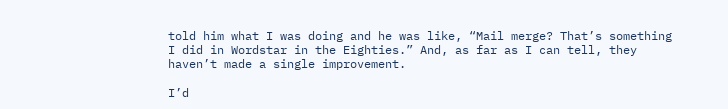told him what I was doing and he was like, “Mail merge? That’s something I did in Wordstar in the Eighties.” And, as far as I can tell, they haven’t made a single improvement.

I’d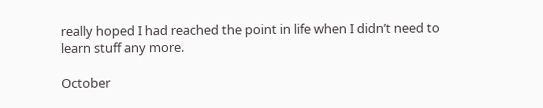really hoped I had reached the point in life when I didn’t need to learn stuff any more.

October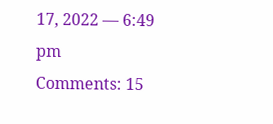17, 2022 — 6:49 pm
Comments: 15